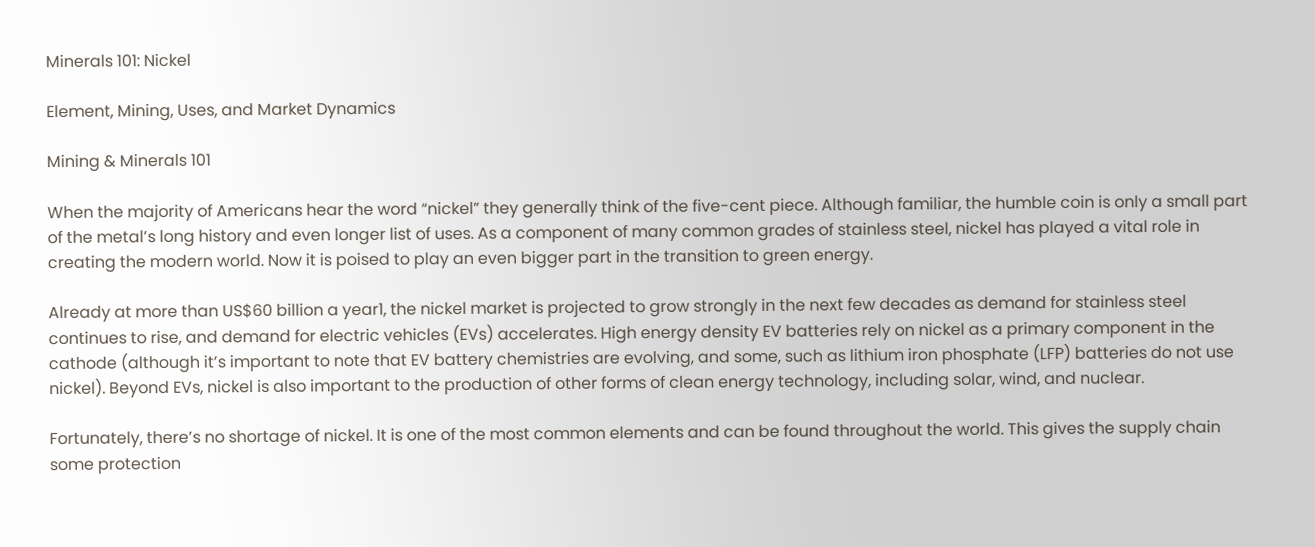Minerals 101: Nickel

Element, Mining, Uses, and Market Dynamics

Mining & Minerals 101

When the majority of Americans hear the word “nickel” they generally think of the five-cent piece. Although familiar, the humble coin is only a small part of the metal’s long history and even longer list of uses. As a component of many common grades of stainless steel, nickel has played a vital role in creating the modern world. Now it is poised to play an even bigger part in the transition to green energy.

Already at more than US$60 billion a year1, the nickel market is projected to grow strongly in the next few decades as demand for stainless steel continues to rise, and demand for electric vehicles (EVs) accelerates. High energy density EV batteries rely on nickel as a primary component in the cathode (although it’s important to note that EV battery chemistries are evolving, and some, such as lithium iron phosphate (LFP) batteries do not use nickel). Beyond EVs, nickel is also important to the production of other forms of clean energy technology, including solar, wind, and nuclear.

Fortunately, there’s no shortage of nickel. It is one of the most common elements and can be found throughout the world. This gives the supply chain some protection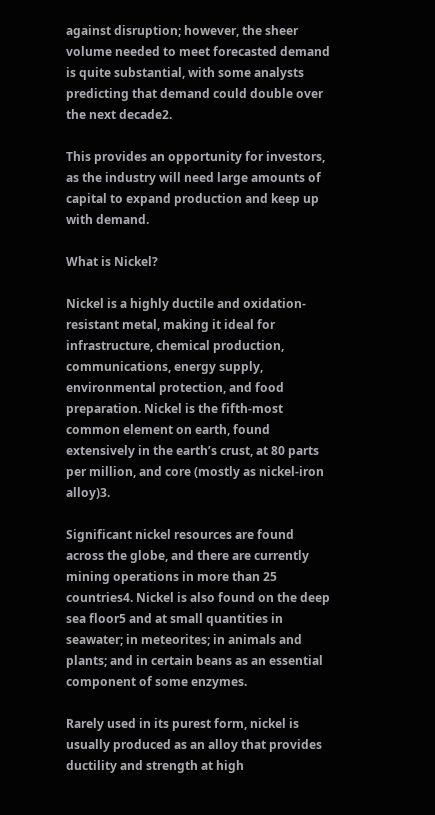against disruption; however, the sheer volume needed to meet forecasted demand is quite substantial, with some analysts predicting that demand could double over the next decade2.

This provides an opportunity for investors, as the industry will need large amounts of capital to expand production and keep up with demand.

What is Nickel?

Nickel is a highly ductile and oxidation-resistant metal, making it ideal for infrastructure, chemical production, communications, energy supply, environmental protection, and food preparation. Nickel is the fifth-most common element on earth, found extensively in the earth’s crust, at 80 parts per million, and core (mostly as nickel-iron alloy)3.

Significant nickel resources are found across the globe, and there are currently mining operations in more than 25 countries4. Nickel is also found on the deep sea floor5 and at small quantities in seawater; in meteorites; in animals and plants; and in certain beans as an essential component of some enzymes.

Rarely used in its purest form, nickel is usually produced as an alloy that provides ductility and strength at high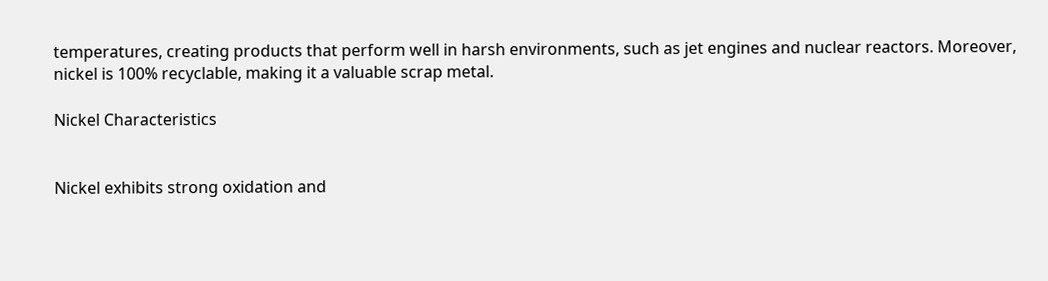temperatures, creating products that perform well in harsh environments, such as jet engines and nuclear reactors. Moreover, nickel is 100% recyclable, making it a valuable scrap metal.

Nickel Characteristics


Nickel exhibits strong oxidation and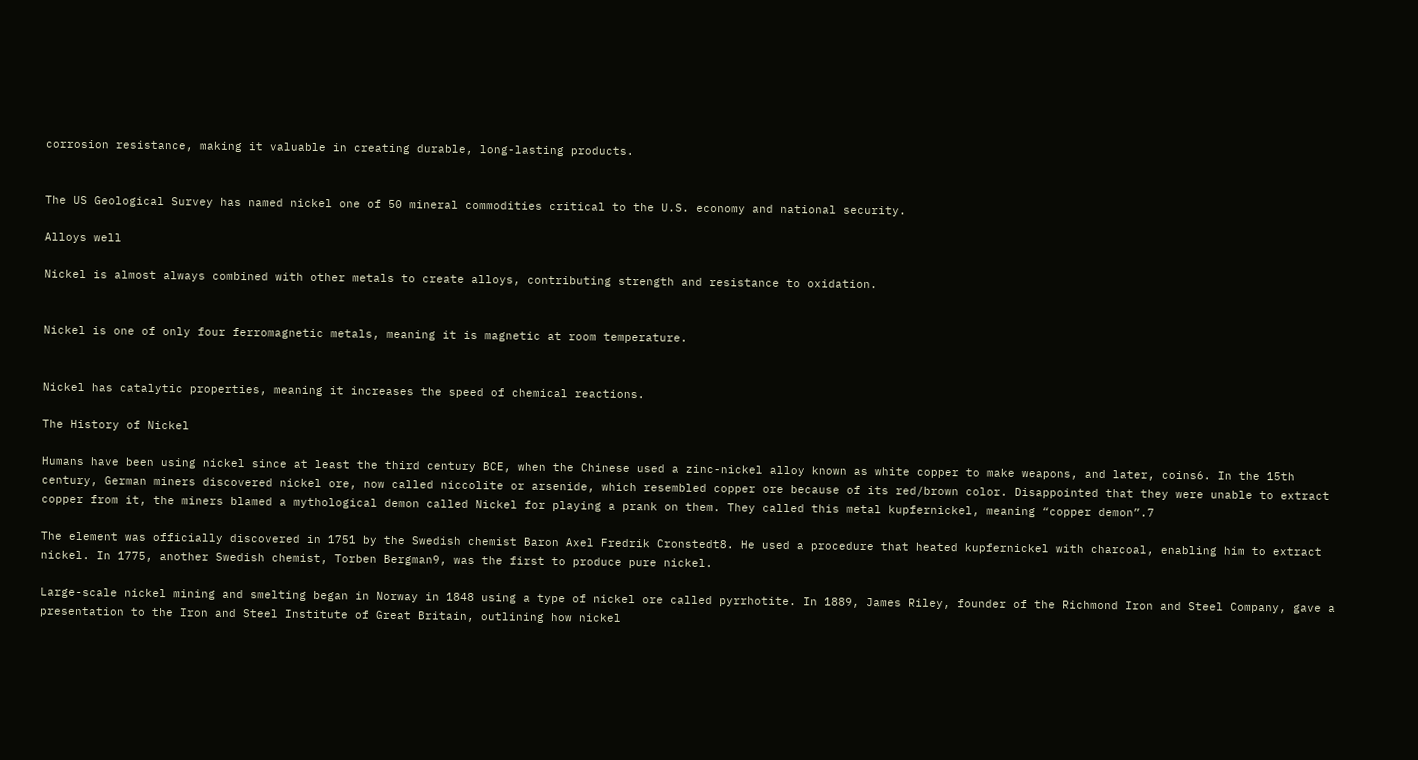corrosion resistance, making it valuable in creating durable, long-lasting products.


The US Geological Survey has named nickel one of 50 mineral commodities critical to the U.S. economy and national security.

Alloys well

Nickel is almost always combined with other metals to create alloys, contributing strength and resistance to oxidation.


Nickel is one of only four ferromagnetic metals, meaning it is magnetic at room temperature.


Nickel has catalytic properties, meaning it increases the speed of chemical reactions.

The History of Nickel

Humans have been using nickel since at least the third century BCE, when the Chinese used a zinc-nickel alloy known as white copper to make weapons, and later, coins6. In the 15th century, German miners discovered nickel ore, now called niccolite or arsenide, which resembled copper ore because of its red/brown color. Disappointed that they were unable to extract copper from it, the miners blamed a mythological demon called Nickel for playing a prank on them. They called this metal kupfernickel, meaning “copper demon”.7

The element was officially discovered in 1751 by the Swedish chemist Baron Axel Fredrik Cronstedt8. He used a procedure that heated kupfernickel with charcoal, enabling him to extract nickel. In 1775, another Swedish chemist, Torben Bergman9, was the first to produce pure nickel.

Large-scale nickel mining and smelting began in Norway in 1848 using a type of nickel ore called pyrrhotite. In 1889, James Riley, founder of the Richmond Iron and Steel Company, gave a presentation to the Iron and Steel Institute of Great Britain, outlining how nickel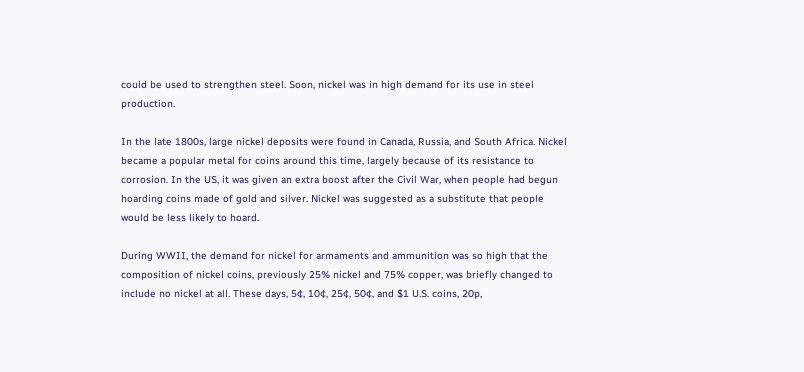could be used to strengthen steel. Soon, nickel was in high demand for its use in steel production.

In the late 1800s, large nickel deposits were found in Canada, Russia, and South Africa. Nickel became a popular metal for coins around this time, largely because of its resistance to corrosion. In the US, it was given an extra boost after the Civil War, when people had begun hoarding coins made of gold and silver. Nickel was suggested as a substitute that people would be less likely to hoard.

During WWII, the demand for nickel for armaments and ammunition was so high that the composition of nickel coins, previously 25% nickel and 75% copper, was briefly changed to include no nickel at all. These days, 5¢, 10¢, 25¢, 50¢, and $1 U.S. coins, 20p,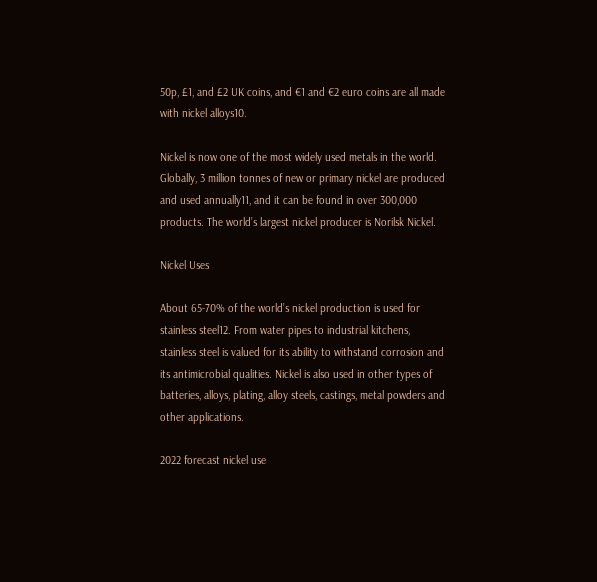50p, £1, and £2 UK coins, and €1 and €2 euro coins are all made with nickel alloys10.

Nickel is now one of the most widely used metals in the world. Globally, 3 million tonnes of new or primary nickel are produced and used annually11, and it can be found in over 300,000 products. The world’s largest nickel producer is Norilsk Nickel.

Nickel Uses

About 65-70% of the world’s nickel production is used for stainless steel12. From water pipes to industrial kitchens, stainless steel is valued for its ability to withstand corrosion and its antimicrobial qualities. Nickel is also used in other types of batteries, alloys, plating, alloy steels, castings, metal powders and other applications.

2022 forecast nickel use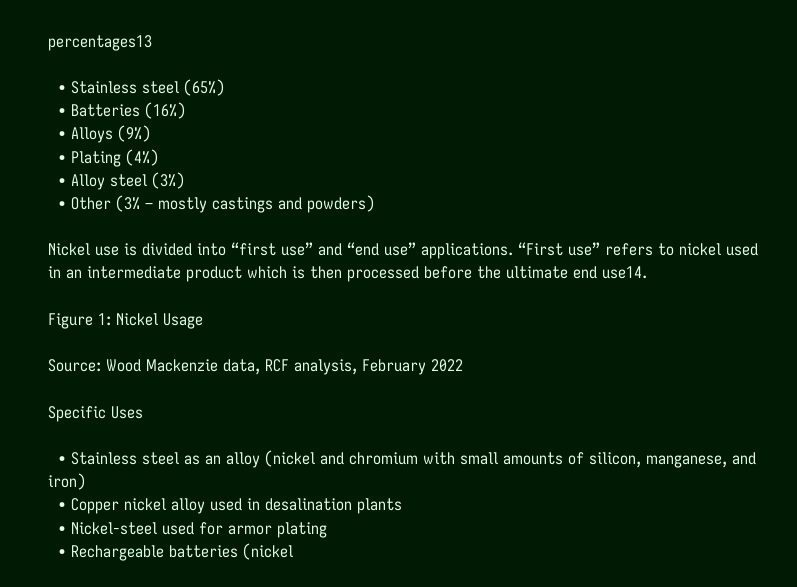percentages13

  • Stainless steel (65%)
  • Batteries (16%)
  • Alloys (9%)
  • Plating (4%)
  • Alloy steel (3%)
  • Other (3% – mostly castings and powders)

Nickel use is divided into “first use” and “end use” applications. “First use” refers to nickel used in an intermediate product which is then processed before the ultimate end use14.

Figure 1: Nickel Usage

Source: Wood Mackenzie data, RCF analysis, February 2022

Specific Uses

  • Stainless steel as an alloy (nickel and chromium with small amounts of silicon, manganese, and iron)
  • Copper nickel alloy used in desalination plants
  • Nickel-steel used for armor plating
  • Rechargeable batteries (nickel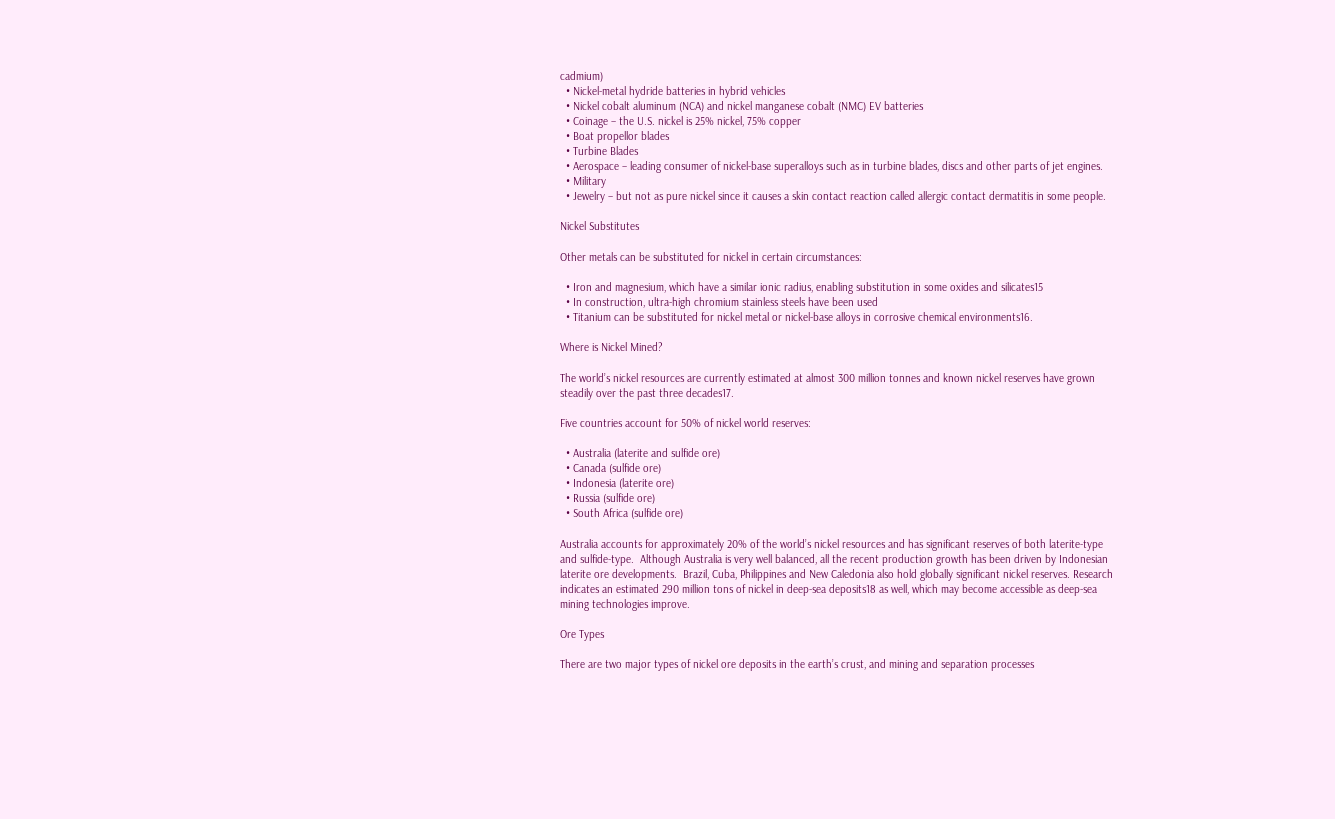cadmium)
  • Nickel-metal hydride batteries in hybrid vehicles
  • Nickel cobalt aluminum (NCA) and nickel manganese cobalt (NMC) EV batteries
  • Coinage – the U.S. nickel is 25% nickel, 75% copper
  • Boat propellor blades
  • Turbine Blades
  • Aerospace – leading consumer of nickel-base superalloys such as in turbine blades, discs and other parts of jet engines.
  • Military
  • Jewelry – but not as pure nickel since it causes a skin contact reaction called allergic contact dermatitis in some people.

Nickel Substitutes

Other metals can be substituted for nickel in certain circumstances:

  • Iron and magnesium, which have a similar ionic radius, enabling substitution in some oxides and silicates15
  • In construction, ultra-high chromium stainless steels have been used
  • Titanium can be substituted for nickel metal or nickel-base alloys in corrosive chemical environments16.

Where is Nickel Mined?

The world’s nickel resources are currently estimated at almost 300 million tonnes and known nickel reserves have grown steadily over the past three decades17.

Five countries account for 50% of nickel world reserves:

  • Australia (laterite and sulfide ore)
  • Canada (sulfide ore)
  • Indonesia (laterite ore)
  • Russia (sulfide ore)
  • South Africa (sulfide ore)

Australia accounts for approximately 20% of the world’s nickel resources and has significant reserves of both laterite-type and sulfide-type.  Although Australia is very well balanced, all the recent production growth has been driven by Indonesian laterite ore developments.  Brazil, Cuba, Philippines and New Caledonia also hold globally significant nickel reserves. Research indicates an estimated 290 million tons of nickel in deep-sea deposits18 as well, which may become accessible as deep-sea mining technologies improve.

Ore Types

There are two major types of nickel ore deposits in the earth’s crust, and mining and separation processes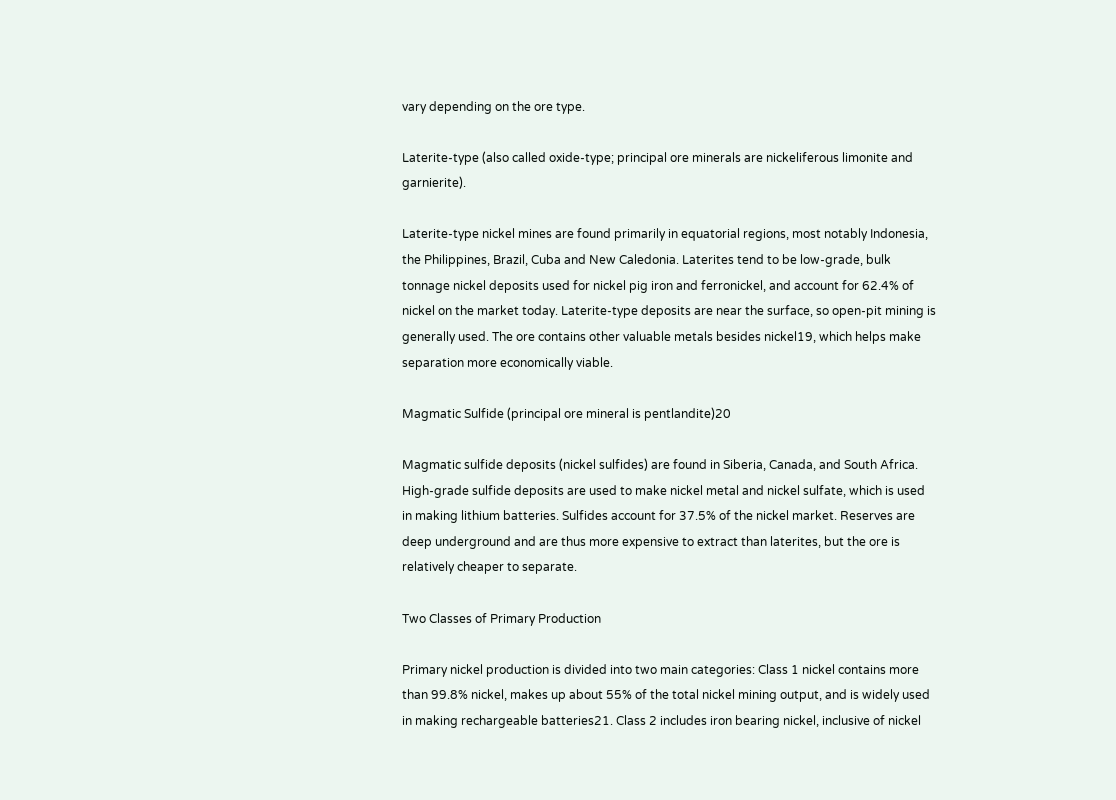vary depending on the ore type.

Laterite-type (also called oxide-type; principal ore minerals are nickeliferous limonite and garnierite).

Laterite-type nickel mines are found primarily in equatorial regions, most notably Indonesia, the Philippines, Brazil, Cuba and New Caledonia. Laterites tend to be low-grade, bulk tonnage nickel deposits used for nickel pig iron and ferronickel, and account for 62.4% of nickel on the market today. Laterite-type deposits are near the surface, so open-pit mining is generally used. The ore contains other valuable metals besides nickel19, which helps make separation more economically viable.

Magmatic Sulfide (principal ore mineral is pentlandite)20

Magmatic sulfide deposits (nickel sulfides) are found in Siberia, Canada, and South Africa. High-grade sulfide deposits are used to make nickel metal and nickel sulfate, which is used in making lithium batteries. Sulfides account for 37.5% of the nickel market. Reserves are deep underground and are thus more expensive to extract than laterites, but the ore is relatively cheaper to separate.

Two Classes of Primary Production

Primary nickel production is divided into two main categories: Class 1 nickel contains more than 99.8% nickel, makes up about 55% of the total nickel mining output, and is widely used in making rechargeable batteries21. Class 2 includes iron bearing nickel, inclusive of nickel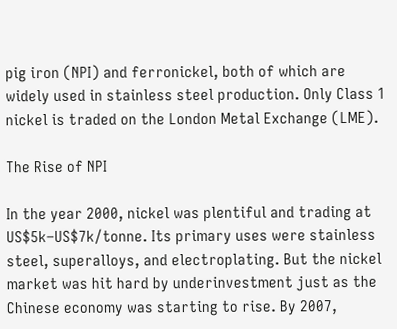pig iron (NPI) and ferronickel, both of which are widely used in stainless steel production. Only Class 1 nickel is traded on the London Metal Exchange (LME).

The Rise of NPI

In the year 2000, nickel was plentiful and trading at US$5k–US$7k/tonne. Its primary uses were stainless steel, superalloys, and electroplating. But the nickel market was hit hard by underinvestment just as the Chinese economy was starting to rise. By 2007,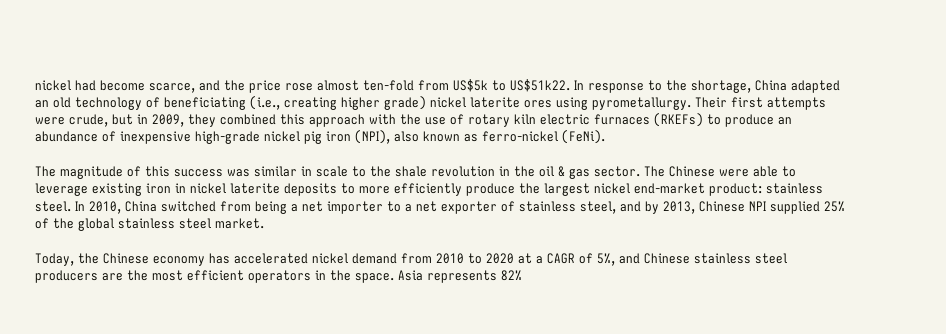nickel had become scarce, and the price rose almost ten-fold from US$5k to US$51k22. In response to the shortage, China adapted an old technology of beneficiating (i.e., creating higher grade) nickel laterite ores using pyrometallurgy. Their first attempts were crude, but in 2009, they combined this approach with the use of rotary kiln electric furnaces (RKEFs) to produce an abundance of inexpensive high-grade nickel pig iron (NPI), also known as ferro-nickel (FeNi).

The magnitude of this success was similar in scale to the shale revolution in the oil & gas sector. The Chinese were able to leverage existing iron in nickel laterite deposits to more efficiently produce the largest nickel end-market product: stainless steel. In 2010, China switched from being a net importer to a net exporter of stainless steel, and by 2013, Chinese NPI supplied 25% of the global stainless steel market.

Today, the Chinese economy has accelerated nickel demand from 2010 to 2020 at a CAGR of 5%, and Chinese stainless steel producers are the most efficient operators in the space. Asia represents 82%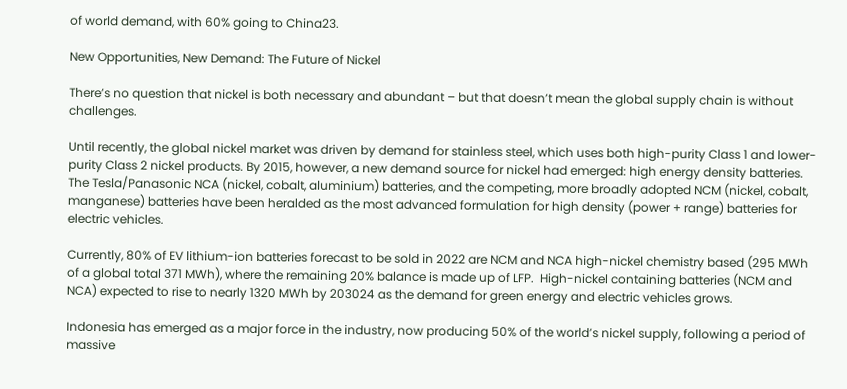of world demand, with 60% going to China23.

New Opportunities, New Demand: The Future of Nickel

There’s no question that nickel is both necessary and abundant – but that doesn’t mean the global supply chain is without challenges.

Until recently, the global nickel market was driven by demand for stainless steel, which uses both high-purity Class 1 and lower-purity Class 2 nickel products. By 2015, however, a new demand source for nickel had emerged: high energy density batteries. The Tesla/Panasonic NCA (nickel, cobalt, aluminium) batteries, and the competing, more broadly adopted NCM (nickel, cobalt, manganese) batteries have been heralded as the most advanced formulation for high density (power + range) batteries for electric vehicles.

Currently, 80% of EV lithium-ion batteries forecast to be sold in 2022 are NCM and NCA high-nickel chemistry based (295 MWh of a global total 371 MWh), where the remaining 20% balance is made up of LFP.  High-nickel containing batteries (NCM and NCA) expected to rise to nearly 1320 MWh by 203024 as the demand for green energy and electric vehicles grows.

Indonesia has emerged as a major force in the industry, now producing 50% of the world’s nickel supply, following a period of massive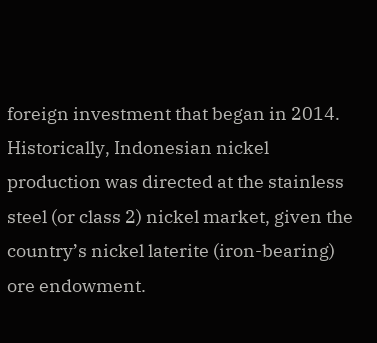foreign investment that began in 2014.  Historically, Indonesian nickel production was directed at the stainless steel (or class 2) nickel market, given the country’s nickel laterite (iron-bearing) ore endowment.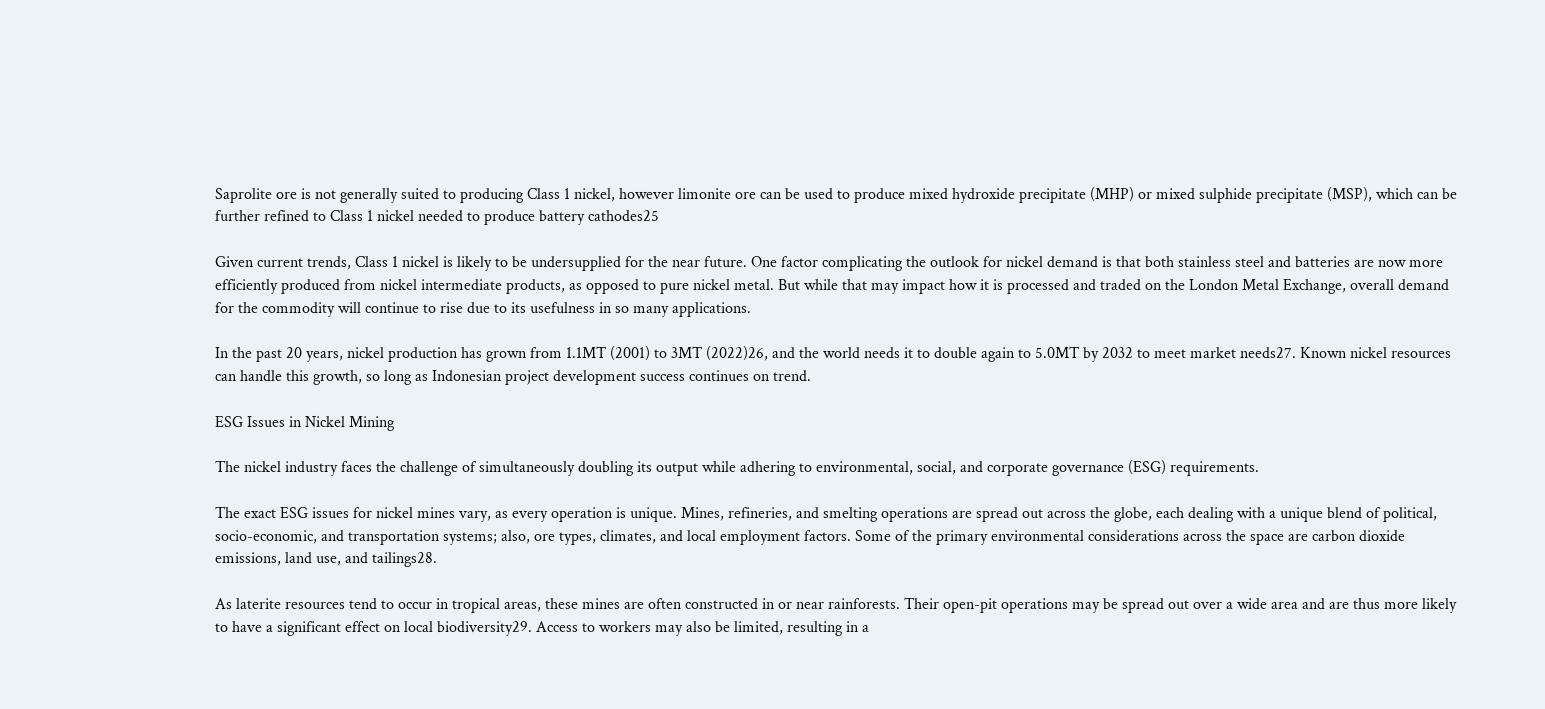Saprolite ore is not generally suited to producing Class 1 nickel, however limonite ore can be used to produce mixed hydroxide precipitate (MHP) or mixed sulphide precipitate (MSP), which can be further refined to Class 1 nickel needed to produce battery cathodes25

Given current trends, Class 1 nickel is likely to be undersupplied for the near future. One factor complicating the outlook for nickel demand is that both stainless steel and batteries are now more efficiently produced from nickel intermediate products, as opposed to pure nickel metal. But while that may impact how it is processed and traded on the London Metal Exchange, overall demand for the commodity will continue to rise due to its usefulness in so many applications.

In the past 20 years, nickel production has grown from 1.1MT (2001) to 3MT (2022)26, and the world needs it to double again to 5.0MT by 2032 to meet market needs27. Known nickel resources can handle this growth, so long as Indonesian project development success continues on trend.

ESG Issues in Nickel Mining

The nickel industry faces the challenge of simultaneously doubling its output while adhering to environmental, social, and corporate governance (ESG) requirements.

The exact ESG issues for nickel mines vary, as every operation is unique. Mines, refineries, and smelting operations are spread out across the globe, each dealing with a unique blend of political, socio-economic, and transportation systems; also, ore types, climates, and local employment factors. Some of the primary environmental considerations across the space are carbon dioxide emissions, land use, and tailings28.

As laterite resources tend to occur in tropical areas, these mines are often constructed in or near rainforests. Their open-pit operations may be spread out over a wide area and are thus more likely to have a significant effect on local biodiversity29. Access to workers may also be limited, resulting in a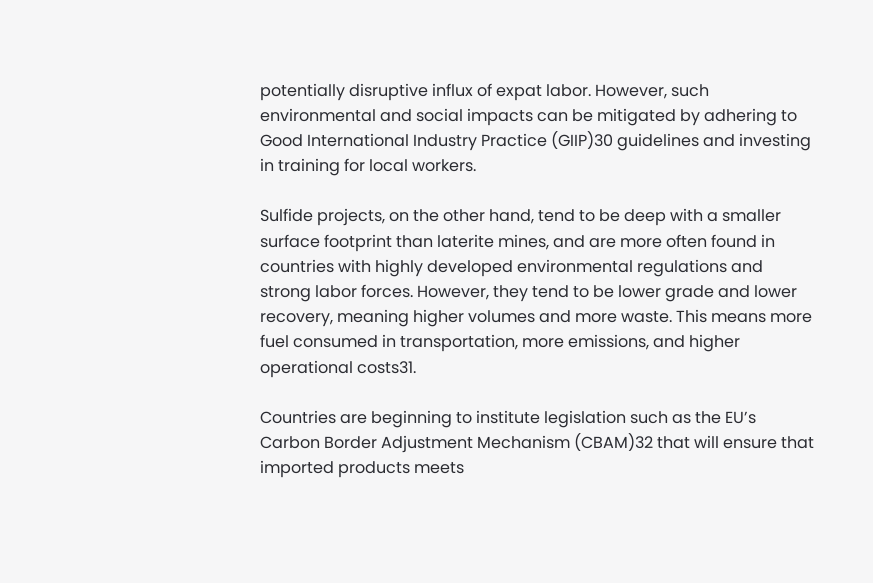potentially disruptive influx of expat labor. However, such environmental and social impacts can be mitigated by adhering to Good International Industry Practice (GIIP)30 guidelines and investing in training for local workers.

Sulfide projects, on the other hand, tend to be deep with a smaller surface footprint than laterite mines, and are more often found in countries with highly developed environmental regulations and strong labor forces. However, they tend to be lower grade and lower recovery, meaning higher volumes and more waste. This means more fuel consumed in transportation, more emissions, and higher operational costs31.

Countries are beginning to institute legislation such as the EU’s Carbon Border Adjustment Mechanism (CBAM)32 that will ensure that imported products meets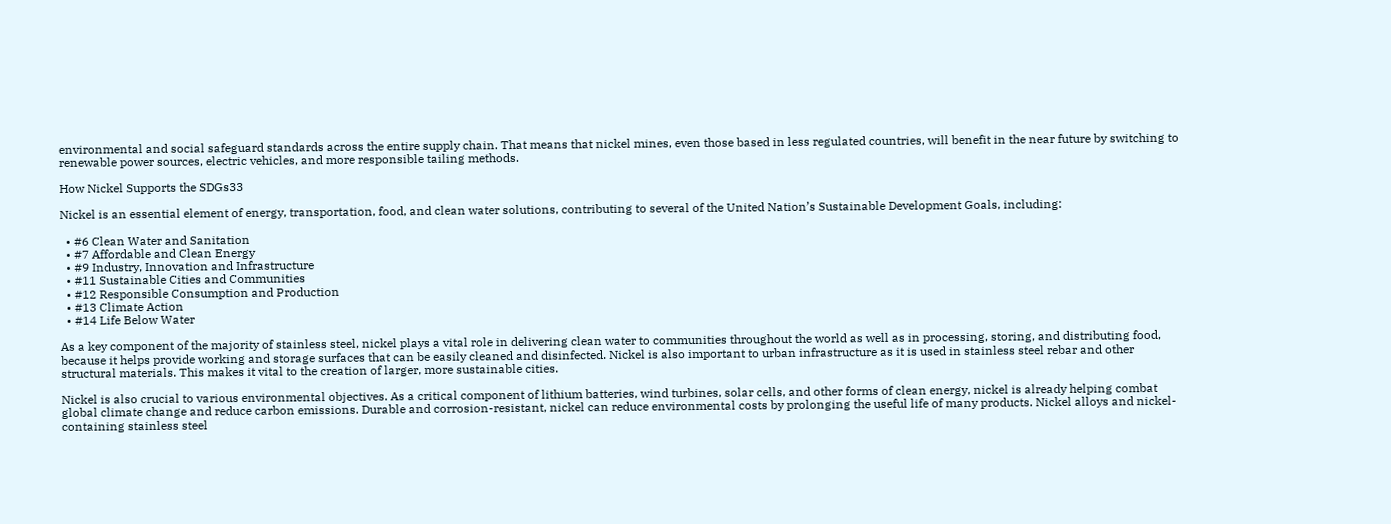environmental and social safeguard standards across the entire supply chain. That means that nickel mines, even those based in less regulated countries, will benefit in the near future by switching to renewable power sources, electric vehicles, and more responsible tailing methods.

How Nickel Supports the SDGs33

Nickel is an essential element of energy, transportation, food, and clean water solutions, contributing to several of the United Nation’s Sustainable Development Goals, including:

  • #6 Clean Water and Sanitation
  • #7 Affordable and Clean Energy
  • #9 Industry, Innovation and Infrastructure
  • #11 Sustainable Cities and Communities
  • #12 Responsible Consumption and Production
  • #13 Climate Action
  • #14 Life Below Water

As a key component of the majority of stainless steel, nickel plays a vital role in delivering clean water to communities throughout the world as well as in processing, storing, and distributing food, because it helps provide working and storage surfaces that can be easily cleaned and disinfected. Nickel is also important to urban infrastructure as it is used in stainless steel rebar and other structural materials. This makes it vital to the creation of larger, more sustainable cities.

Nickel is also crucial to various environmental objectives. As a critical component of lithium batteries, wind turbines, solar cells, and other forms of clean energy, nickel is already helping combat global climate change and reduce carbon emissions. Durable and corrosion-resistant, nickel can reduce environmental costs by prolonging the useful life of many products. Nickel alloys and nickel-containing stainless steel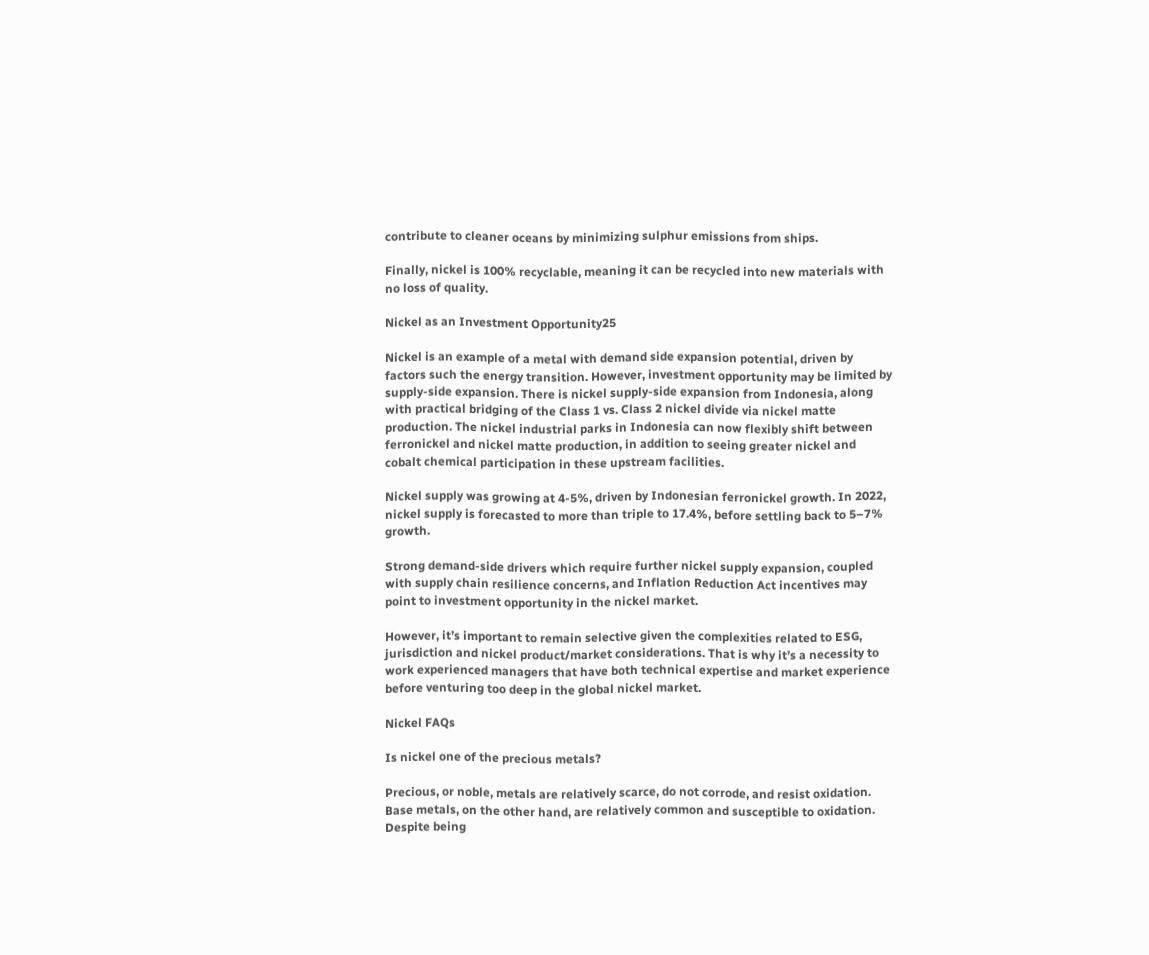contribute to cleaner oceans by minimizing sulphur emissions from ships.

Finally, nickel is 100% recyclable, meaning it can be recycled into new materials with no loss of quality.

Nickel as an Investment Opportunity25

Nickel is an example of a metal with demand side expansion potential, driven by factors such the energy transition. However, investment opportunity may be limited by supply-side expansion. There is nickel supply-side expansion from Indonesia, along with practical bridging of the Class 1 vs. Class 2 nickel divide via nickel matte production. The nickel industrial parks in Indonesia can now flexibly shift between ferronickel and nickel matte production, in addition to seeing greater nickel and cobalt chemical participation in these upstream facilities.

Nickel supply was growing at 4-5%, driven by Indonesian ferronickel growth. In 2022, nickel supply is forecasted to more than triple to 17.4%, before settling back to 5–7% growth.

Strong demand-side drivers which require further nickel supply expansion, coupled with supply chain resilience concerns, and Inflation Reduction Act incentives may point to investment opportunity in the nickel market.

However, it’s important to remain selective given the complexities related to ESG, jurisdiction and nickel product/market considerations. That is why it’s a necessity to work experienced managers that have both technical expertise and market experience before venturing too deep in the global nickel market.

Nickel FAQs

Is nickel one of the precious metals?

Precious, or noble, metals are relatively scarce, do not corrode, and resist oxidation. Base metals, on the other hand, are relatively common and susceptible to oxidation. Despite being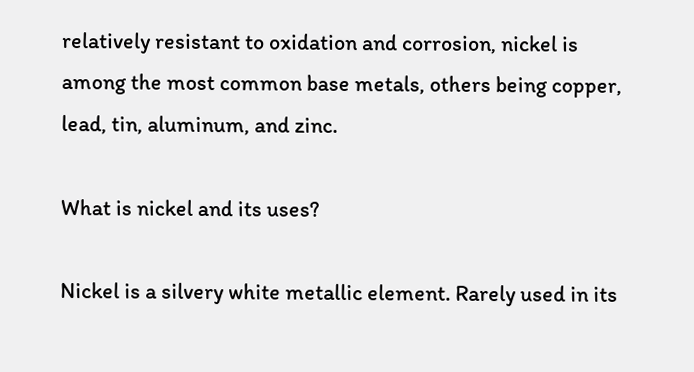relatively resistant to oxidation and corrosion, nickel is among the most common base metals, others being copper, lead, tin, aluminum, and zinc.

What is nickel and its uses?

Nickel is a silvery white metallic element. Rarely used in its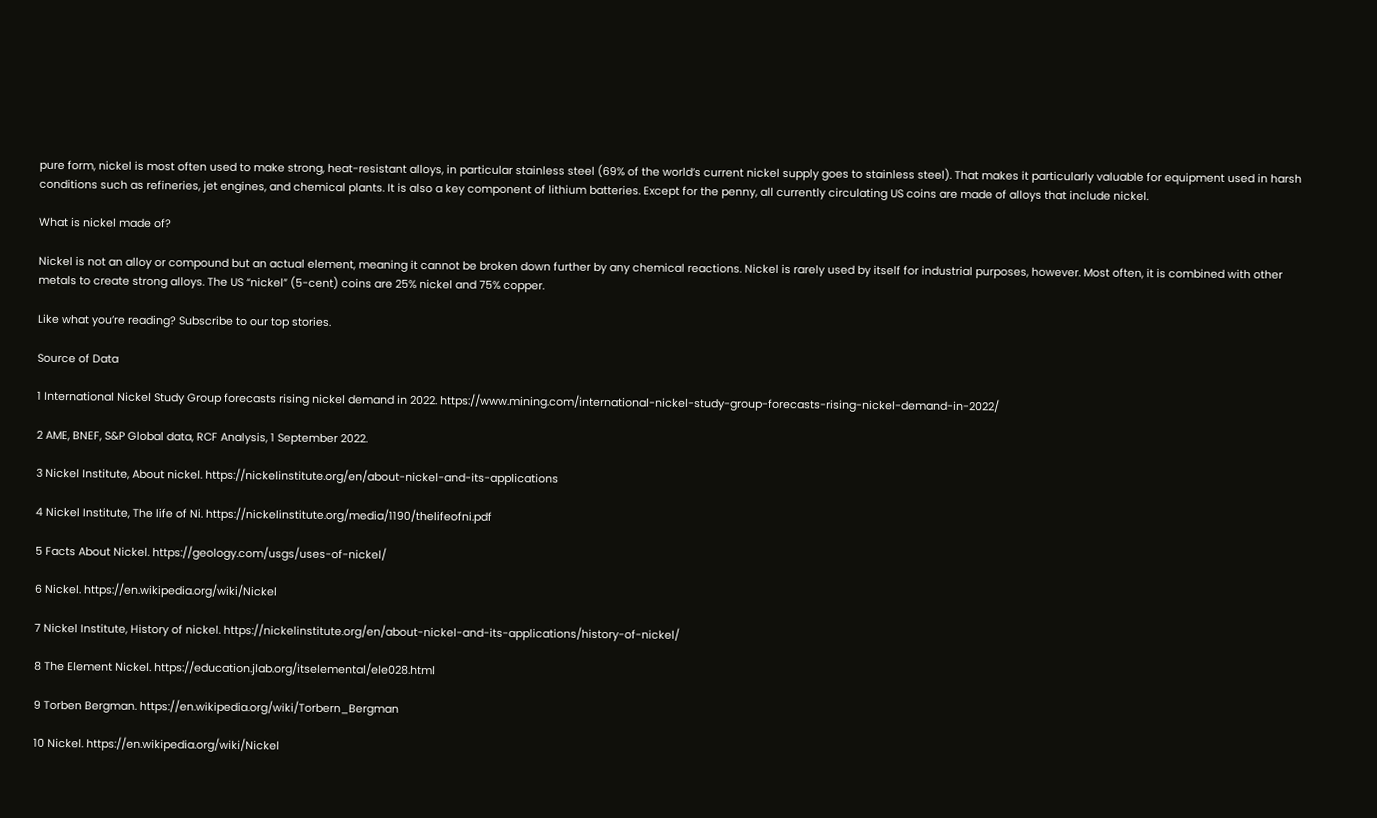pure form, nickel is most often used to make strong, heat-resistant alloys, in particular stainless steel (69% of the world’s current nickel supply goes to stainless steel). That makes it particularly valuable for equipment used in harsh conditions such as refineries, jet engines, and chemical plants. It is also a key component of lithium batteries. Except for the penny, all currently circulating US coins are made of alloys that include nickel.

What is nickel made of?

Nickel is not an alloy or compound but an actual element, meaning it cannot be broken down further by any chemical reactions. Nickel is rarely used by itself for industrial purposes, however. Most often, it is combined with other metals to create strong alloys. The US “nickel” (5-cent) coins are 25% nickel and 75% copper.

Like what you’re reading? Subscribe to our top stories.

Source of Data

1 International Nickel Study Group forecasts rising nickel demand in 2022. https://www.mining.com/international-nickel-study-group-forecasts-rising-nickel-demand-in-2022/

2 AME, BNEF, S&P Global data, RCF Analysis, 1 September 2022.

3 Nickel Institute, About nickel. https://nickelinstitute.org/en/about-nickel-and-its-applications

4 Nickel Institute, The life of Ni. https://nickelinstitute.org/media/1190/thelifeofni.pdf

5 Facts About Nickel. https://geology.com/usgs/uses-of-nickel/

6 Nickel. https://en.wikipedia.org/wiki/Nickel

7 Nickel Institute, History of nickel. https://nickelinstitute.org/en/about-nickel-and-its-applications/history-of-nickel/

8 The Element Nickel. https://education.jlab.org/itselemental/ele028.html

9 Torben Bergman. https://en.wikipedia.org/wiki/Torbern_Bergman

10 Nickel. https://en.wikipedia.org/wiki/Nickel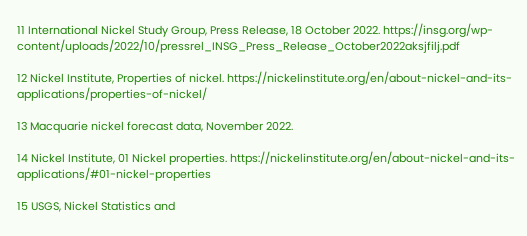11 International Nickel Study Group, Press Release, 18 October 2022. https://insg.org/wp-content/uploads/2022/10/pressrel_INSG_Press_Release_October2022aksjfilj.pdf

12 Nickel Institute, Properties of nickel. https://nickelinstitute.org/en/about-nickel-and-its-applications/properties-of-nickel/

13 Macquarie nickel forecast data, November 2022.

14 Nickel Institute, 01 Nickel properties. https://nickelinstitute.org/en/about-nickel-and-its-applications/#01-nickel-properties

15 USGS, Nickel Statistics and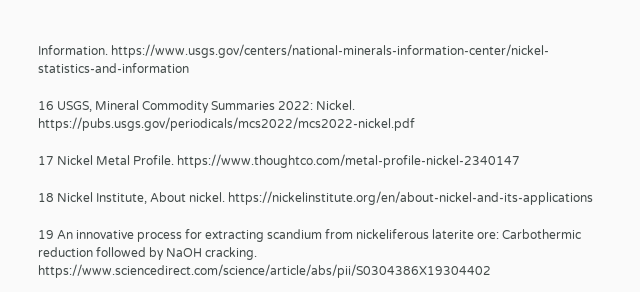Information. https://www.usgs.gov/centers/national-minerals-information-center/nickel-statistics-and-information

16 USGS, Mineral Commodity Summaries 2022: Nickel. https://pubs.usgs.gov/periodicals/mcs2022/mcs2022-nickel.pdf

17 Nickel Metal Profile. https://www.thoughtco.com/metal-profile-nickel-2340147

18 Nickel Institute, About nickel. https://nickelinstitute.org/en/about-nickel-and-its-applications

19 An innovative process for extracting scandium from nickeliferous laterite ore: Carbothermic reduction followed by NaOH cracking. https://www.sciencedirect.com/science/article/abs/pii/S0304386X19304402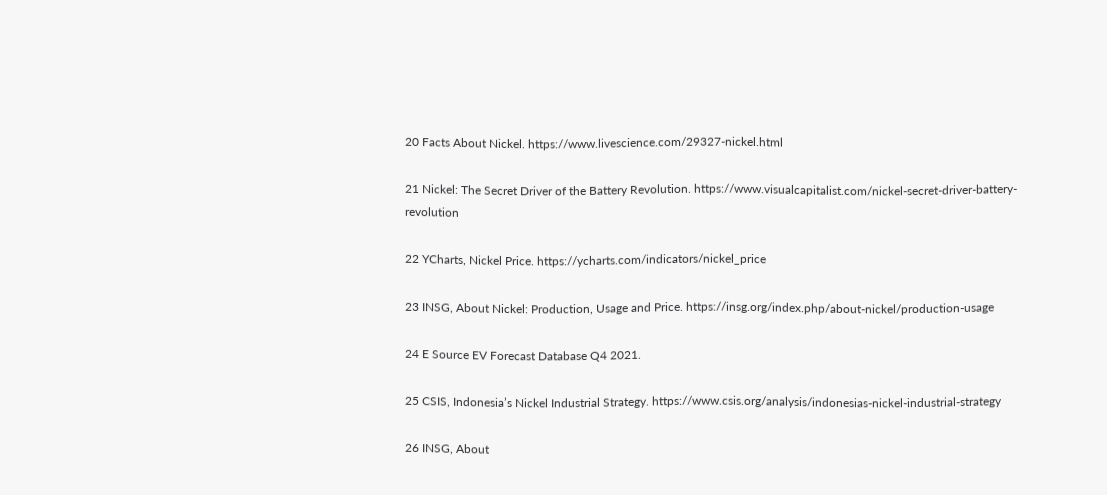20 Facts About Nickel. https://www.livescience.com/29327-nickel.html

21 Nickel: The Secret Driver of the Battery Revolution. https://www.visualcapitalist.com/nickel-secret-driver-battery-revolution

22 YCharts, Nickel Price. https://ycharts.com/indicators/nickel_price

23 INSG, About Nickel: Production, Usage and Price. https://insg.org/index.php/about-nickel/production-usage

24 E Source EV Forecast Database Q4 2021.

25 CSIS, Indonesia’s Nickel Industrial Strategy. https://www.csis.org/analysis/indonesias-nickel-industrial-strategy

26 INSG, About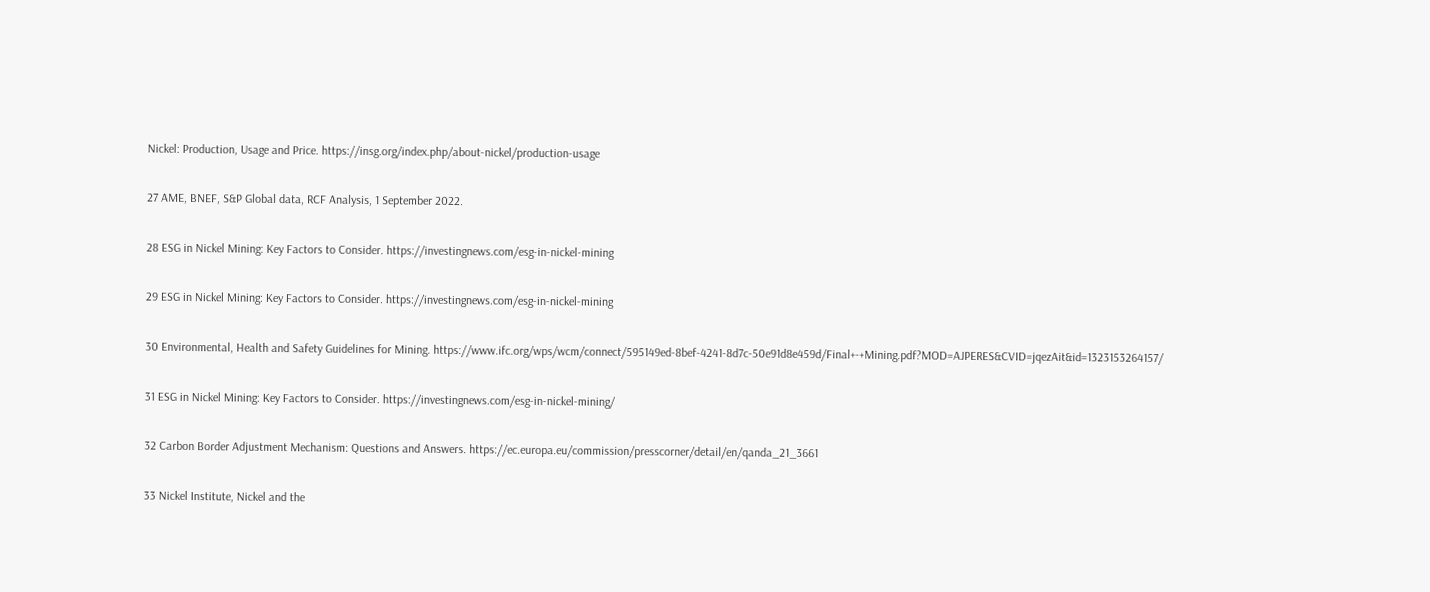Nickel: Production, Usage and Price. https://insg.org/index.php/about-nickel/production-usage

27 AME, BNEF, S&P Global data, RCF Analysis, 1 September 2022.

28 ESG in Nickel Mining: Key Factors to Consider. https://investingnews.com/esg-in-nickel-mining

29 ESG in Nickel Mining: Key Factors to Consider. https://investingnews.com/esg-in-nickel-mining

30 Environmental, Health and Safety Guidelines for Mining. https://www.ifc.org/wps/wcm/connect/595149ed-8bef-4241-8d7c-50e91d8e459d/Final+-+Mining.pdf?MOD=AJPERES&CVID=jqezAit&id=1323153264157/

31 ESG in Nickel Mining: Key Factors to Consider. https://investingnews.com/esg-in-nickel-mining/

32 Carbon Border Adjustment Mechanism: Questions and Answers. https://ec.europa.eu/commission/presscorner/detail/en/qanda_21_3661

33 Nickel Institute, Nickel and the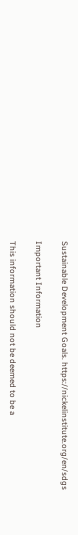Sustainable Development Goals. https://nickelinstitute.org/en/sdgs

Important Information

This information should not be deemed to be a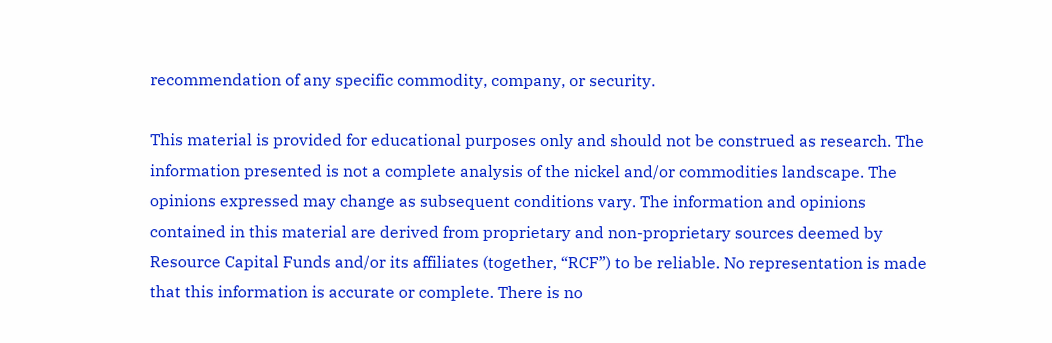recommendation of any specific commodity, company, or security.

This material is provided for educational purposes only and should not be construed as research. The information presented is not a complete analysis of the nickel and/or commodities landscape. The opinions expressed may change as subsequent conditions vary. The information and opinions contained in this material are derived from proprietary and non-proprietary sources deemed by Resource Capital Funds and/or its affiliates (together, “RCF”) to be reliable. No representation is made that this information is accurate or complete. There is no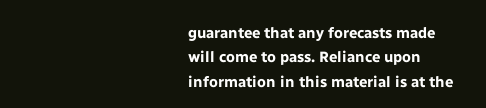guarantee that any forecasts made will come to pass. Reliance upon information in this material is at the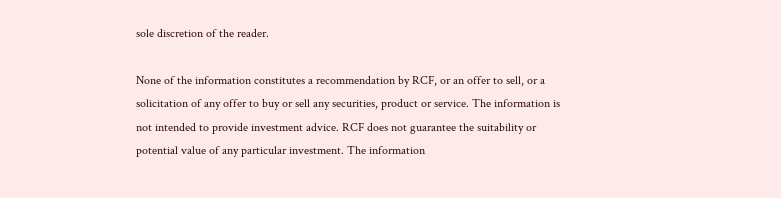sole discretion of the reader.

None of the information constitutes a recommendation by RCF, or an offer to sell, or a solicitation of any offer to buy or sell any securities, product or service. The information is not intended to provide investment advice. RCF does not guarantee the suitability or potential value of any particular investment. The information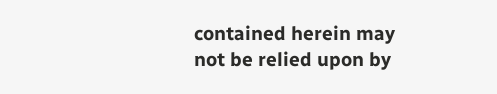contained herein may not be relied upon by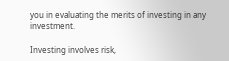you in evaluating the merits of investing in any investment.

Investing involves risk,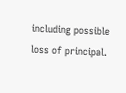including possible loss of principal.